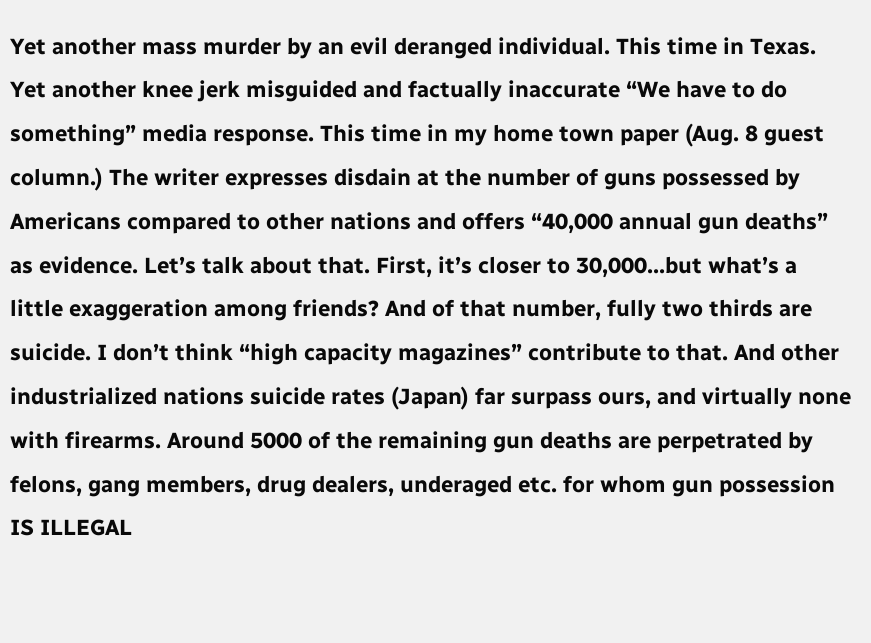Yet another mass murder by an evil deranged individual. This time in Texas. Yet another knee jerk misguided and factually inaccurate “We have to do something” media response. This time in my home town paper (Aug. 8 guest column.) The writer expresses disdain at the number of guns possessed by Americans compared to other nations and offers “40,000 annual gun deaths” as evidence. Let’s talk about that. First, it’s closer to 30,000...but what’s a little exaggeration among friends? And of that number, fully two thirds are suicide. I don’t think “high capacity magazines” contribute to that. And other industrialized nations suicide rates (Japan) far surpass ours, and virtually none with firearms. Around 5000 of the remaining gun deaths are perpetrated by felons, gang members, drug dealers, underaged etc. for whom gun possession IS ILLEGAL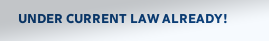UNDER CURRENT LAW ALREADY!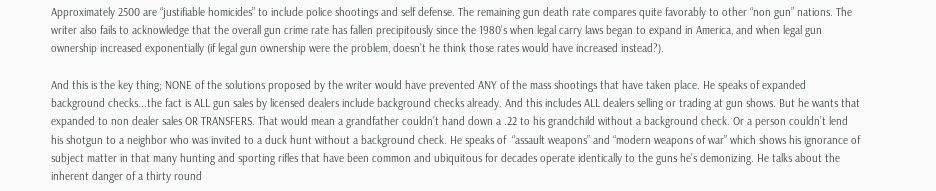Approximately 2500 are “justifiable homicides” to include police shootings and self defense. The remaining gun death rate compares quite favorably to other “non gun” nations. The writer also fails to acknowledge that the overall gun crime rate has fallen precipitously since the 1980’s when legal carry laws began to expand in America, and when legal gun ownership increased exponentially (if legal gun ownership were the problem, doesn’t he think those rates would have increased instead?).

And this is the key thing; NONE of the solutions proposed by the writer would have prevented ANY of the mass shootings that have taken place. He speaks of expanded background checks...the fact is ALL gun sales by licensed dealers include background checks already. And this includes ALL dealers selling or trading at gun shows. But he wants that expanded to non dealer sales OR TRANSFERS. That would mean a grandfather couldn’t hand down a .22 to his grandchild without a background check. Or a person couldn’t lend his shotgun to a neighbor who was invited to a duck hunt without a background check. He speaks of  “assault weapons” and “modern weapons of war” which shows his ignorance of subject matter in that many hunting and sporting rifles that have been common and ubiquitous for decades operate identically to the guns he’s demonizing. He talks about the inherent danger of a thirty round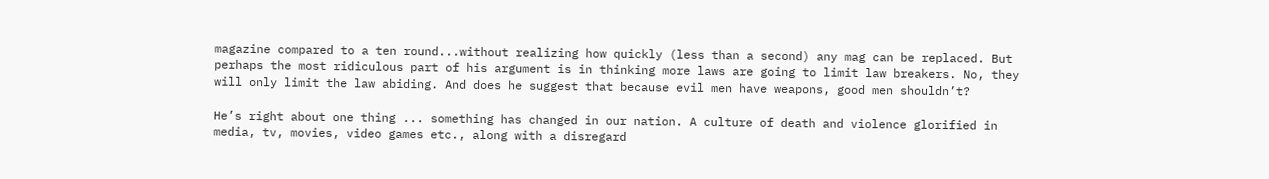magazine compared to a ten round...without realizing how quickly (less than a second) any mag can be replaced. But perhaps the most ridiculous part of his argument is in thinking more laws are going to limit law breakers. No, they will only limit the law abiding. And does he suggest that because evil men have weapons, good men shouldn’t?

He’s right about one thing ... something has changed in our nation. A culture of death and violence glorified in media, tv, movies, video games etc., along with a disregard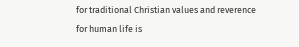for traditional Christian values and reverence for human life is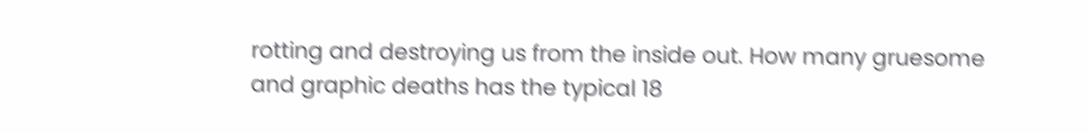rotting and destroying us from the inside out. How many gruesome and graphic deaths has the typical 18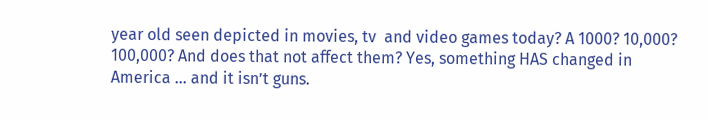year old seen depicted in movies, tv  and video games today? A 1000? 10,000? 100,000? And does that not affect them? Yes, something HAS changed in America ... and it isn’t guns.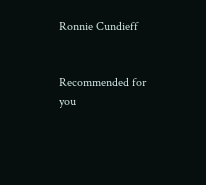Ronnie Cundieff


Recommended for you